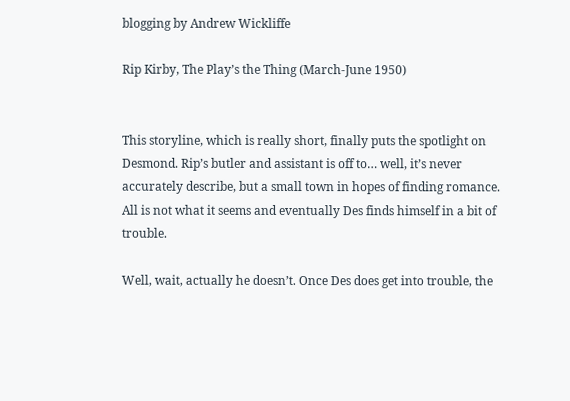blogging by Andrew Wickliffe

Rip Kirby, The Play’s the Thing (March-June 1950)


This storyline, which is really short, finally puts the spotlight on Desmond. Rip’s butler and assistant is off to… well, it’s never accurately describe, but a small town in hopes of finding romance. All is not what it seems and eventually Des finds himself in a bit of trouble.

Well, wait, actually he doesn’t. Once Des does get into trouble, the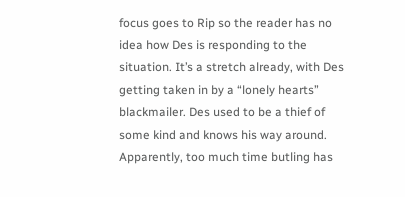focus goes to Rip so the reader has no idea how Des is responding to the situation. It’s a stretch already, with Des getting taken in by a “lonely hearts” blackmailer. Des used to be a thief of some kind and knows his way around. Apparently, too much time butling has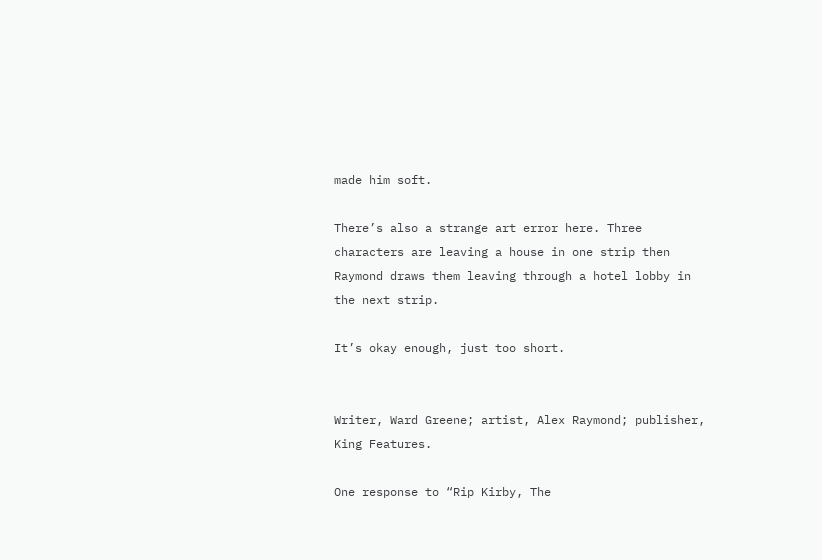made him soft.

There’s also a strange art error here. Three characters are leaving a house in one strip then Raymond draws them leaving through a hotel lobby in the next strip.

It’s okay enough, just too short.


Writer, Ward Greene; artist, Alex Raymond; publisher, King Features.

One response to “Rip Kirby, The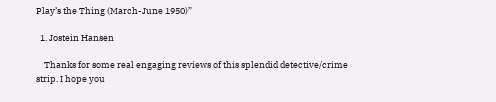Play’s the Thing (March-June 1950)”

  1. Jostein Hansen

    Thanks for some real engaging reviews of this splendid detective/crime strip. I hope you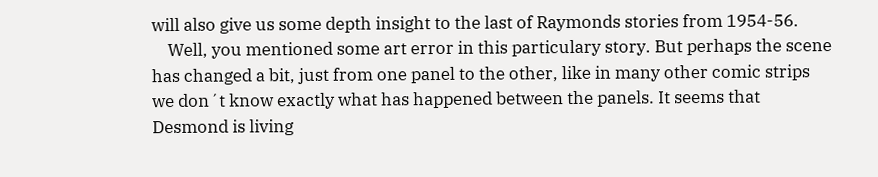will also give us some depth insight to the last of Raymonds stories from 1954-56.
    Well, you mentioned some art error in this particulary story. But perhaps the scene has changed a bit, just from one panel to the other, like in many other comic strips we don´t know exactly what has happened between the panels. It seems that Desmond is living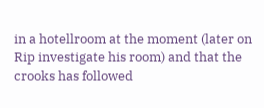in a hotellroom at the moment (later on Rip investigate his room) and that the crooks has followed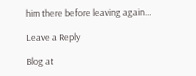him there before leaving again…

Leave a Reply

Blog at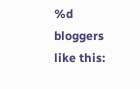%d bloggers like this: